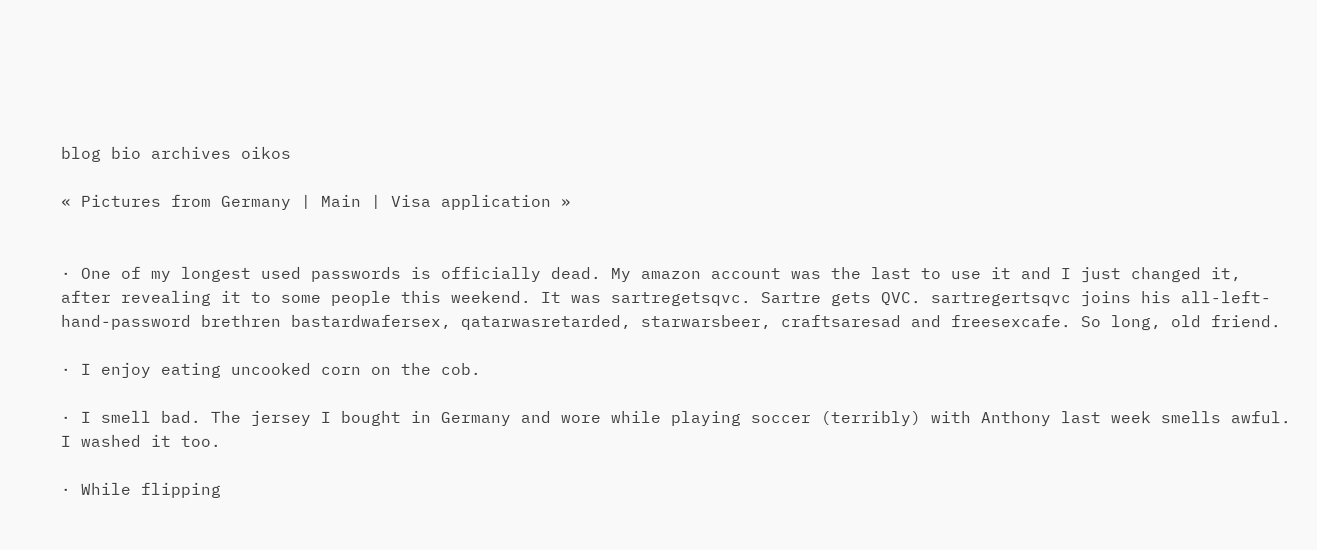blog bio archives oikos

« Pictures from Germany | Main | Visa application »


· One of my longest used passwords is officially dead. My amazon account was the last to use it and I just changed it, after revealing it to some people this weekend. It was sartregetsqvc. Sartre gets QVC. sartregertsqvc joins his all-left-hand-password brethren bastardwafersex, qatarwasretarded, starwarsbeer, craftsaresad and freesexcafe. So long, old friend.

· I enjoy eating uncooked corn on the cob.

· I smell bad. The jersey I bought in Germany and wore while playing soccer (terribly) with Anthony last week smells awful. I washed it too.

· While flipping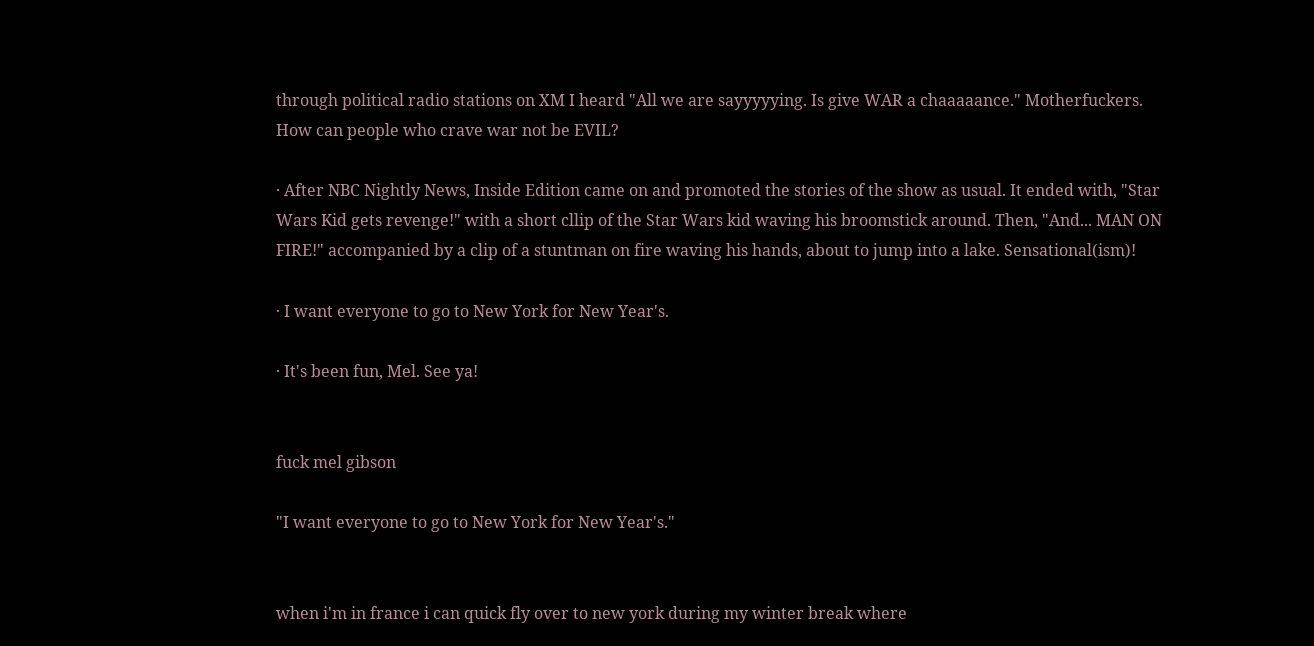through political radio stations on XM I heard "All we are sayyyyying. Is give WAR a chaaaaance." Motherfuckers. How can people who crave war not be EVIL?

· After NBC Nightly News, Inside Edition came on and promoted the stories of the show as usual. It ended with, "Star Wars Kid gets revenge!" with a short cllip of the Star Wars kid waving his broomstick around. Then, "And... MAN ON FIRE!" accompanied by a clip of a stuntman on fire waving his hands, about to jump into a lake. Sensational(ism)!

· I want everyone to go to New York for New Year's.

· It's been fun, Mel. See ya!


fuck mel gibson

"I want everyone to go to New York for New Year's."


when i'm in france i can quick fly over to new york during my winter break where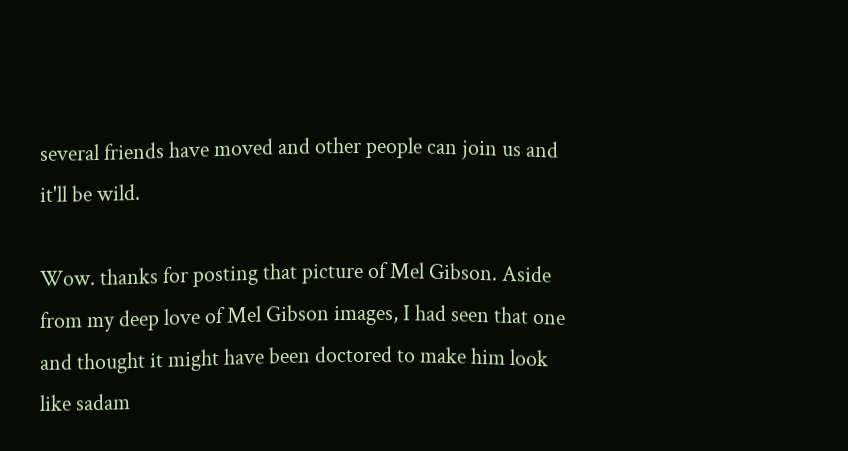several friends have moved and other people can join us and it'll be wild.

Wow. thanks for posting that picture of Mel Gibson. Aside from my deep love of Mel Gibson images, I had seen that one and thought it might have been doctored to make him look like sadam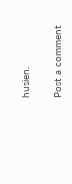husien.

Post a comment